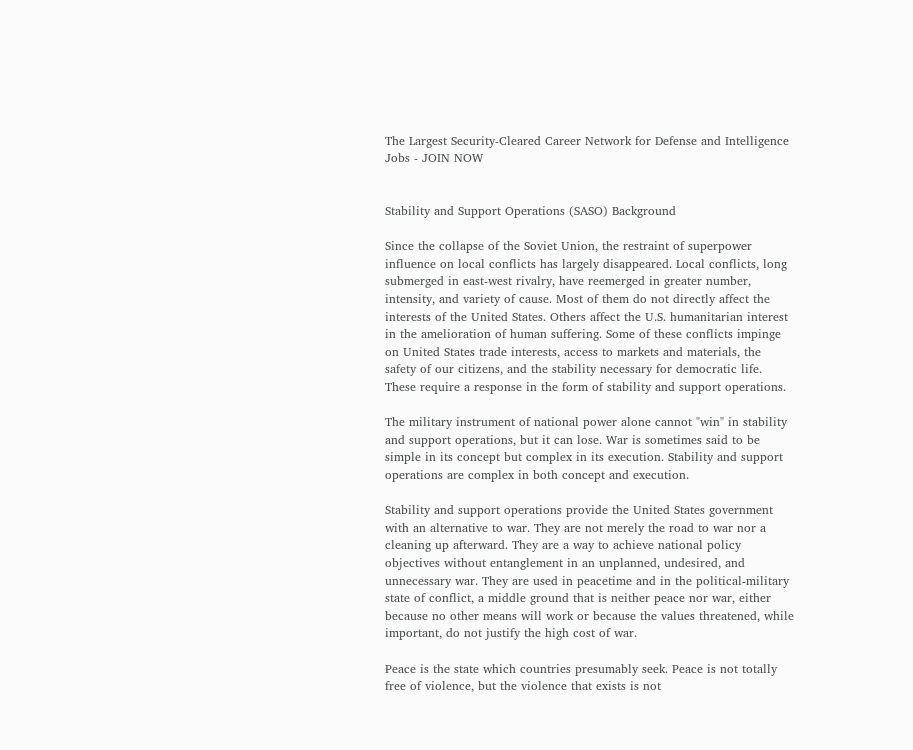The Largest Security-Cleared Career Network for Defense and Intelligence Jobs - JOIN NOW


Stability and Support Operations (SASO) Background

Since the collapse of the Soviet Union, the restraint of superpower influence on local conflicts has largely disappeared. Local conflicts, long submerged in east-west rivalry, have reemerged in greater number, intensity, and variety of cause. Most of them do not directly affect the interests of the United States. Others affect the U.S. humanitarian interest in the amelioration of human suffering. Some of these conflicts impinge on United States trade interests, access to markets and materials, the safety of our citizens, and the stability necessary for democratic life. These require a response in the form of stability and support operations.

The military instrument of national power alone cannot "win" in stability and support operations, but it can lose. War is sometimes said to be simple in its concept but complex in its execution. Stability and support operations are complex in both concept and execution.

Stability and support operations provide the United States government with an alternative to war. They are not merely the road to war nor a cleaning up afterward. They are a way to achieve national policy objectives without entanglement in an unplanned, undesired, and unnecessary war. They are used in peacetime and in the political-military state of conflict, a middle ground that is neither peace nor war, either because no other means will work or because the values threatened, while important, do not justify the high cost of war.

Peace is the state which countries presumably seek. Peace is not totally free of violence, but the violence that exists is not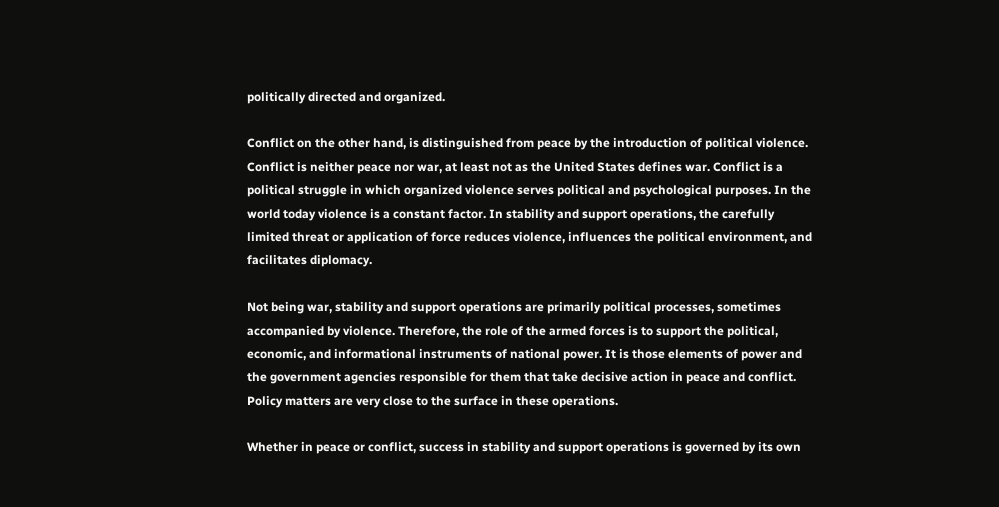politically directed and organized.

Conflict on the other hand, is distinguished from peace by the introduction of political violence. Conflict is neither peace nor war, at least not as the United States defines war. Conflict is a political struggle in which organized violence serves political and psychological purposes. In the world today violence is a constant factor. In stability and support operations, the carefully limited threat or application of force reduces violence, influences the political environment, and facilitates diplomacy.

Not being war, stability and support operations are primarily political processes, sometimes accompanied by violence. Therefore, the role of the armed forces is to support the political, economic, and informational instruments of national power. It is those elements of power and the government agencies responsible for them that take decisive action in peace and conflict. Policy matters are very close to the surface in these operations.

Whether in peace or conflict, success in stability and support operations is governed by its own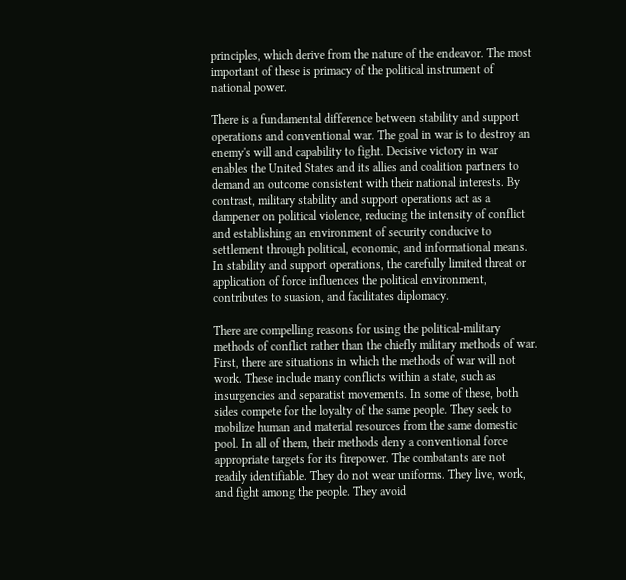principles, which derive from the nature of the endeavor. The most important of these is primacy of the political instrument of national power.

There is a fundamental difference between stability and support operations and conventional war. The goal in war is to destroy an enemy's will and capability to fight. Decisive victory in war enables the United States and its allies and coalition partners to demand an outcome consistent with their national interests. By contrast, military stability and support operations act as a dampener on political violence, reducing the intensity of conflict and establishing an environment of security conducive to settlement through political, economic, and informational means. In stability and support operations, the carefully limited threat or application of force influences the political environment, contributes to suasion, and facilitates diplomacy.

There are compelling reasons for using the political-military methods of conflict rather than the chiefly military methods of war. First, there are situations in which the methods of war will not work. These include many conflicts within a state, such as insurgencies and separatist movements. In some of these, both sides compete for the loyalty of the same people. They seek to mobilize human and material resources from the same domestic pool. In all of them, their methods deny a conventional force appropriate targets for its firepower. The combatants are not readily identifiable. They do not wear uniforms. They live, work, and fight among the people. They avoid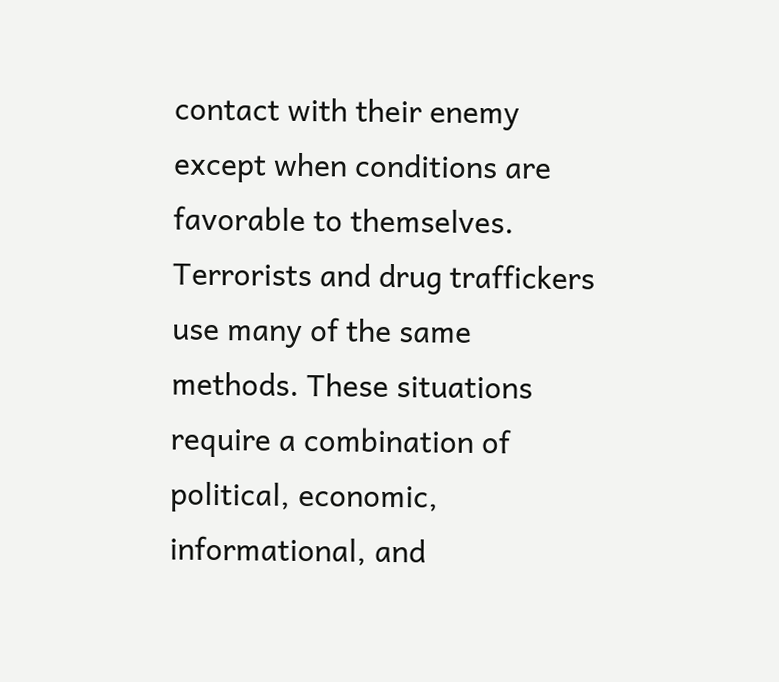contact with their enemy except when conditions are favorable to themselves. Terrorists and drug traffickers use many of the same methods. These situations require a combination of political, economic, informational, and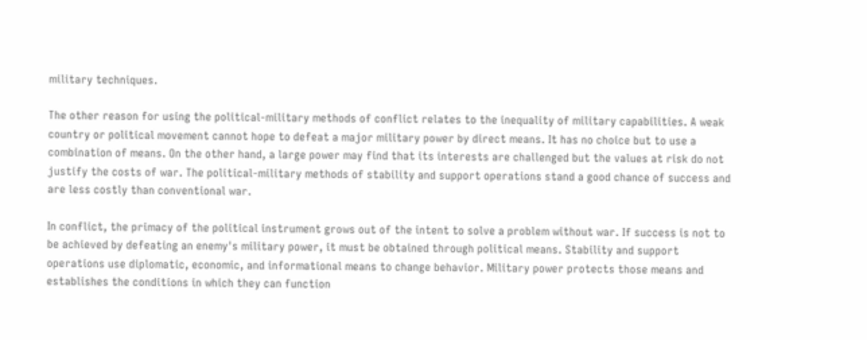military techniques.

The other reason for using the political-military methods of conflict relates to the inequality of military capabilities. A weak country or political movement cannot hope to defeat a major military power by direct means. It has no choice but to use a combination of means. On the other hand, a large power may find that its interests are challenged but the values at risk do not justify the costs of war. The political-military methods of stability and support operations stand a good chance of success and are less costly than conventional war.

In conflict, the primacy of the political instrument grows out of the intent to solve a problem without war. If success is not to be achieved by defeating an enemy's military power, it must be obtained through political means. Stability and support operations use diplomatic, economic, and informational means to change behavior. Military power protects those means and establishes the conditions in which they can function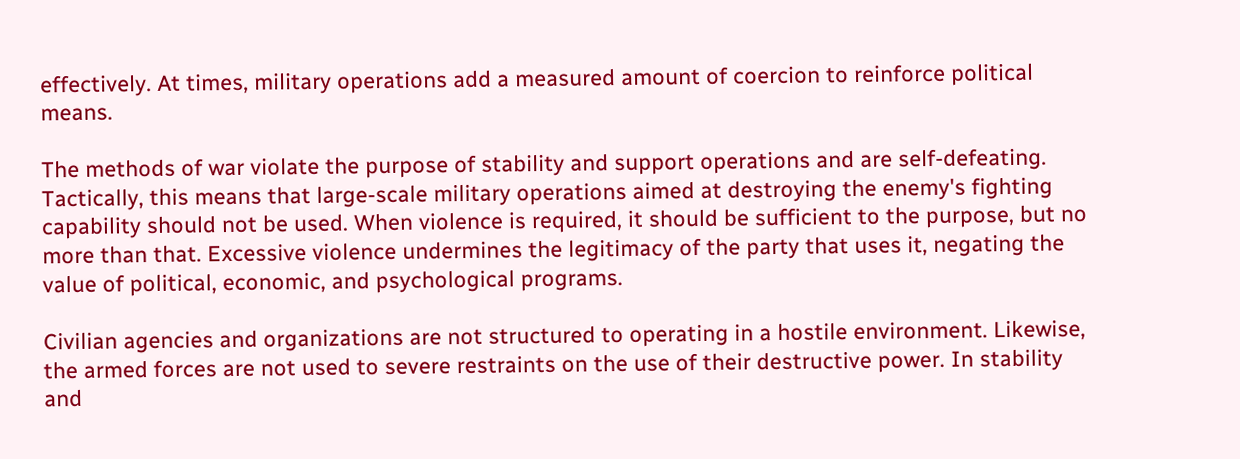effectively. At times, military operations add a measured amount of coercion to reinforce political means.

The methods of war violate the purpose of stability and support operations and are self-defeating. Tactically, this means that large-scale military operations aimed at destroying the enemy's fighting capability should not be used. When violence is required, it should be sufficient to the purpose, but no more than that. Excessive violence undermines the legitimacy of the party that uses it, negating the value of political, economic, and psychological programs.

Civilian agencies and organizations are not structured to operating in a hostile environment. Likewise, the armed forces are not used to severe restraints on the use of their destructive power. In stability and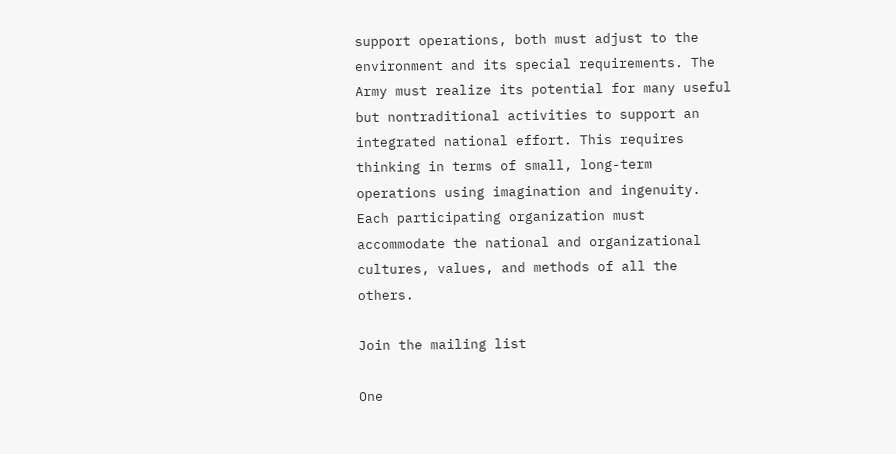support operations, both must adjust to the environment and its special requirements. The Army must realize its potential for many useful but nontraditional activities to support an integrated national effort. This requires thinking in terms of small, long-term operations using imagination and ingenuity. Each participating organization must accommodate the national and organizational cultures, values, and methods of all the others.

Join the mailing list

One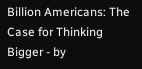Billion Americans: The Case for Thinking Bigger - by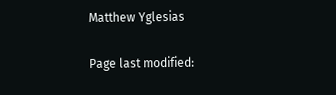Matthew Yglesias

Page last modified: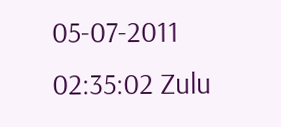05-07-2011 02:35:02 Zulu